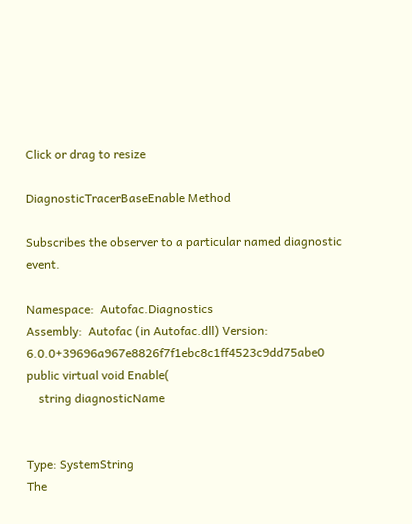Click or drag to resize

DiagnosticTracerBaseEnable Method

Subscribes the observer to a particular named diagnostic event.

Namespace:  Autofac.Diagnostics
Assembly:  Autofac (in Autofac.dll) Version: 6.0.0+39696a967e8826f7f1ebc8c1ff4523c9dd75abe0
public virtual void Enable(
    string diagnosticName


Type: SystemString
The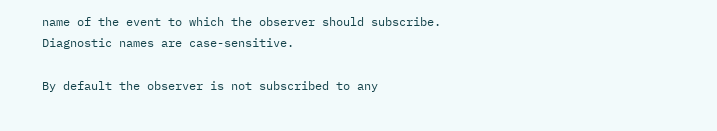name of the event to which the observer should subscribe. Diagnostic names are case-sensitive.

By default the observer is not subscribed to any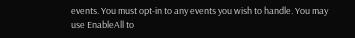events. You must opt-in to any events you wish to handle. You may use EnableAll to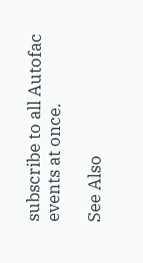subscribe to all Autofac events at once.

See Also